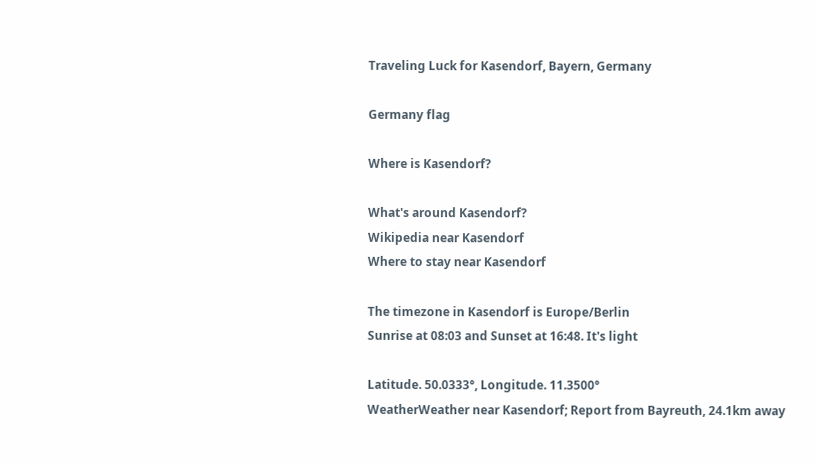Traveling Luck for Kasendorf, Bayern, Germany

Germany flag

Where is Kasendorf?

What's around Kasendorf?
Wikipedia near Kasendorf
Where to stay near Kasendorf

The timezone in Kasendorf is Europe/Berlin
Sunrise at 08:03 and Sunset at 16:48. It's light

Latitude. 50.0333°, Longitude. 11.3500°
WeatherWeather near Kasendorf; Report from Bayreuth, 24.1km away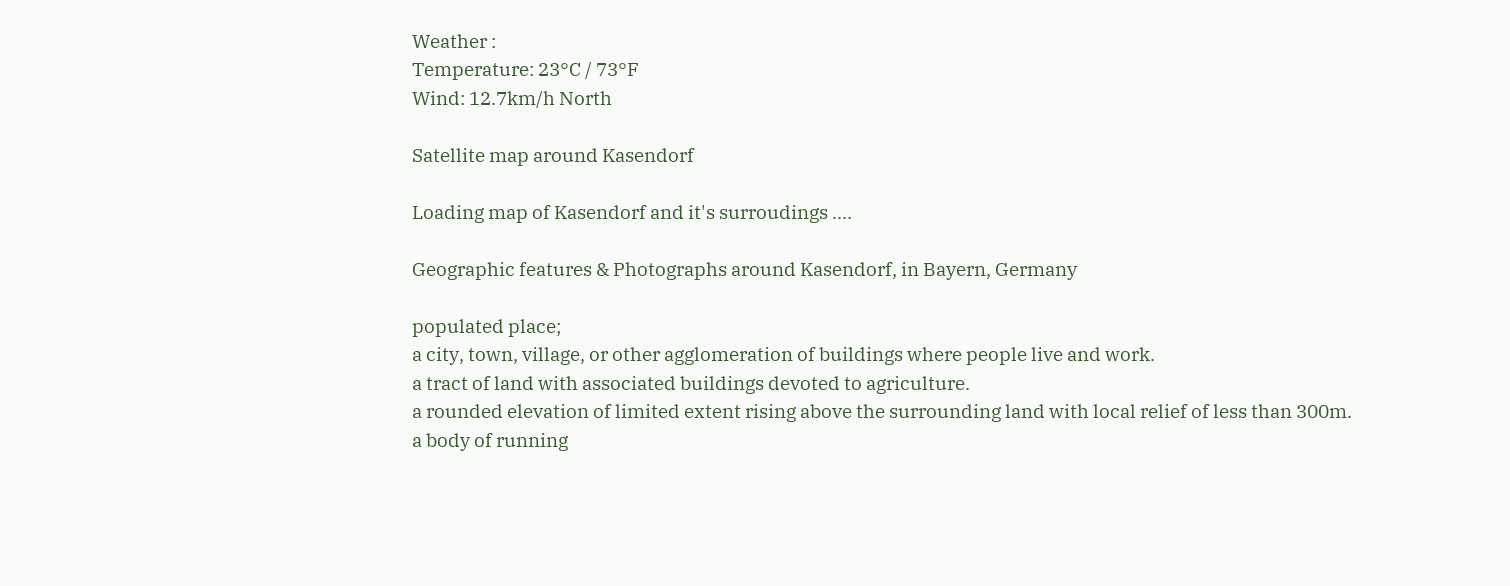Weather :
Temperature: 23°C / 73°F
Wind: 12.7km/h North

Satellite map around Kasendorf

Loading map of Kasendorf and it's surroudings ....

Geographic features & Photographs around Kasendorf, in Bayern, Germany

populated place;
a city, town, village, or other agglomeration of buildings where people live and work.
a tract of land with associated buildings devoted to agriculture.
a rounded elevation of limited extent rising above the surrounding land with local relief of less than 300m.
a body of running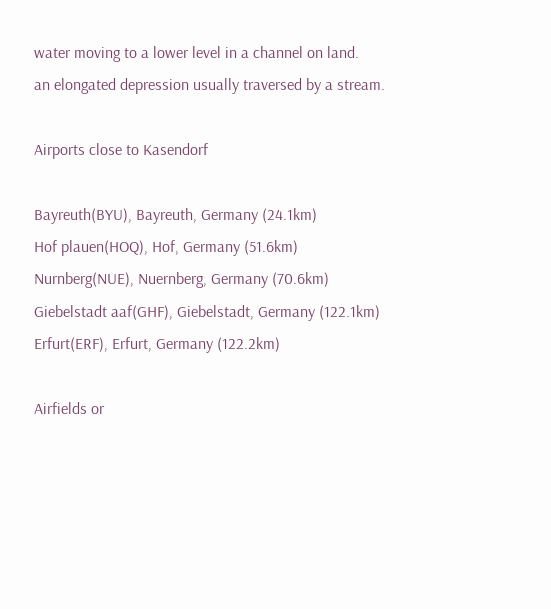water moving to a lower level in a channel on land.
an elongated depression usually traversed by a stream.

Airports close to Kasendorf

Bayreuth(BYU), Bayreuth, Germany (24.1km)
Hof plauen(HOQ), Hof, Germany (51.6km)
Nurnberg(NUE), Nuernberg, Germany (70.6km)
Giebelstadt aaf(GHF), Giebelstadt, Germany (122.1km)
Erfurt(ERF), Erfurt, Germany (122.2km)

Airfields or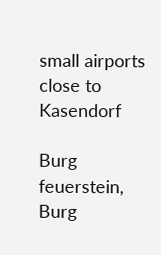small airports close to Kasendorf

Burg feuerstein, Burg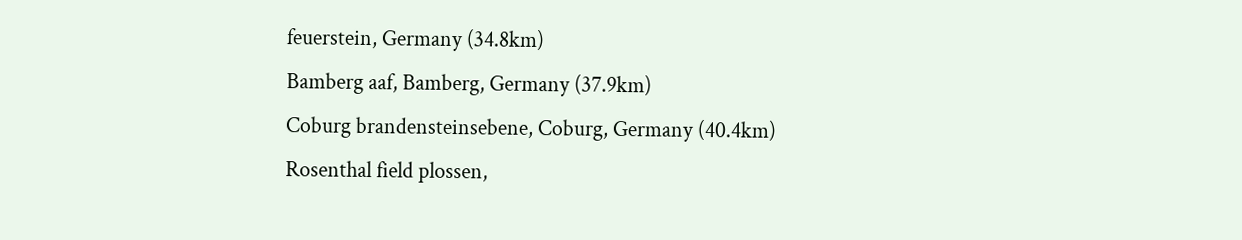feuerstein, Germany (34.8km)
Bamberg aaf, Bamberg, Germany (37.9km)
Coburg brandensteinsebene, Coburg, Germany (40.4km)
Rosenthal field plossen,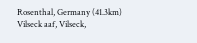Rosenthal, Germany (41.3km)
Vilseck aaf, Vilseck,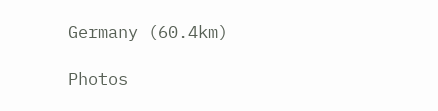Germany (60.4km)

Photos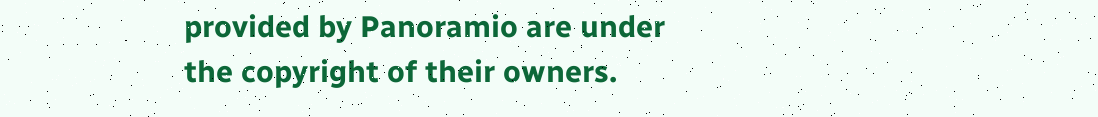provided by Panoramio are under the copyright of their owners.